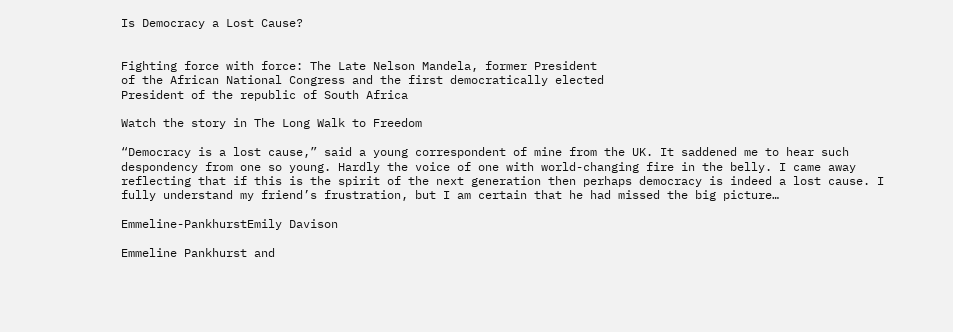Is Democracy a Lost Cause?


Fighting force with force: The Late Nelson Mandela, former President
of the African National Congress and the first democratically elected
President of the republic of South Africa

Watch the story in The Long Walk to Freedom

“Democracy is a lost cause,” said a young correspondent of mine from the UK. It saddened me to hear such despondency from one so young. Hardly the voice of one with world-changing fire in the belly. I came away reflecting that if this is the spirit of the next generation then perhaps democracy is indeed a lost cause. I fully understand my friend’s frustration, but I am certain that he had missed the big picture…

Emmeline-PankhurstEmily Davison

Emmeline Pankhurst and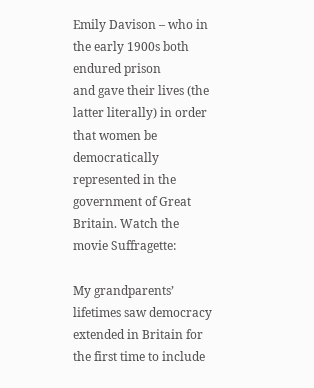Emily Davison – who in the early 1900s both endured prison
and gave their lives (the latter literally) in order that women be democratically represented in the government of Great Britain. Watch the movie Suffragette:

My grandparents’ lifetimes saw democracy extended in Britain for the first time to include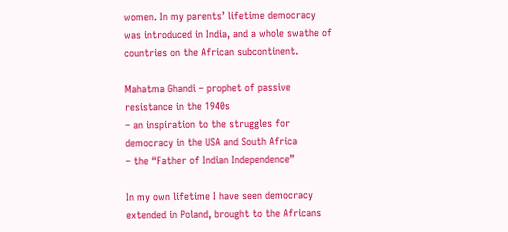women. In my parents’ lifetime democracy was introduced in India, and a whole swathe of countries on the African subcontinent.

Mahatma Ghandi – prophet of passive resistance in the 1940s
– an inspiration to the struggles for democracy in the USA and South Africa
– the “Father of Indian Independence”

In my own lifetime I have seen democracy extended in Poland, brought to the Africans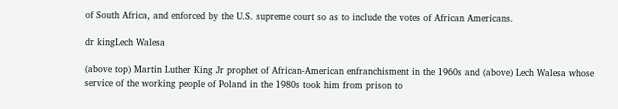of South Africa, and enforced by the U.S. supreme court so as to include the votes of African Americans.

dr kingLech Walesa

(above top) Martin Luther King Jr prophet of African-American enfranchisment in the 1960s and (above) Lech Walesa whose service of the working people of Poland in the 1980s took him from prison to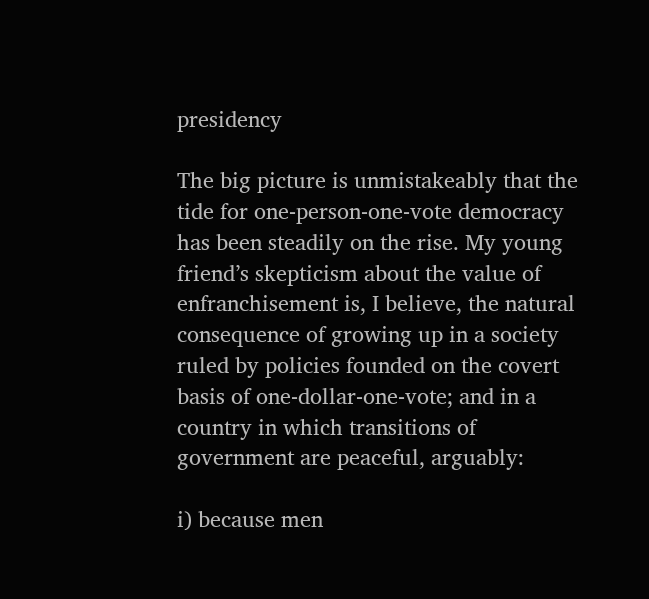presidency

The big picture is unmistakeably that the tide for one-person-one-vote democracy has been steadily on the rise. My young friend’s skepticism about the value of enfranchisement is, I believe, the natural consequence of growing up in a society ruled by policies founded on the covert basis of one-dollar-one-vote; and in a country in which transitions of government are peaceful, arguably:

i) because men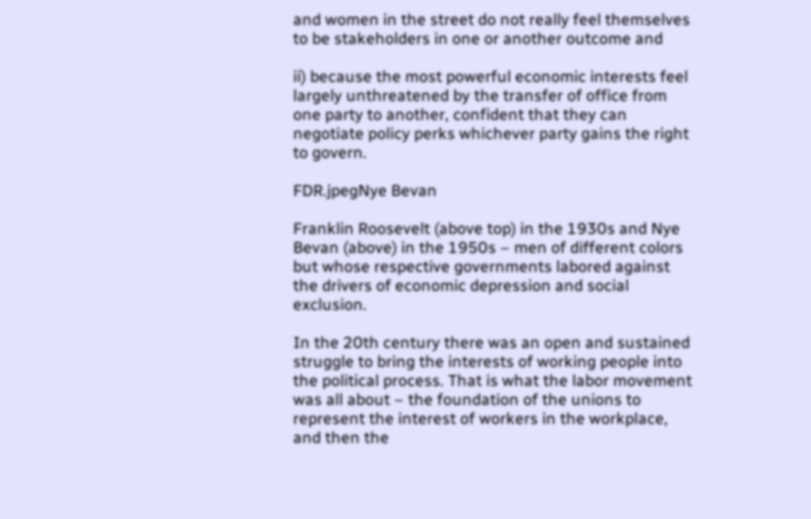and women in the street do not really feel themselves to be stakeholders in one or another outcome and

ii) because the most powerful economic interests feel largely unthreatened by the transfer of office from one party to another, confident that they can negotiate policy perks whichever party gains the right to govern.

FDR.jpegNye Bevan

Franklin Roosevelt (above top) in the 1930s and Nye Bevan (above) in the 1950s – men of different colors but whose respective governments labored against the drivers of economic depression and social exclusion.

In the 20th century there was an open and sustained struggle to bring the interests of working people into the political process. That is what the labor movement was all about – the foundation of the unions to represent the interest of workers in the workplace, and then the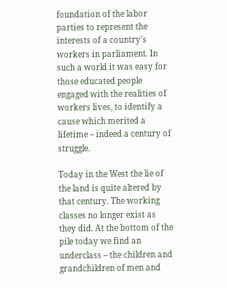foundation of the labor parties to represent the interests of a country’s workers in parliament. In such a world it was easy for those educated people engaged with the realities of workers lives, to identify a cause which merited a lifetime – indeed a century of struggle.

Today in the West the lie of the land is quite altered by that century. The working classes no longer exist as they did. At the bottom of the pile today we find an underclass – the children and grandchildren of men and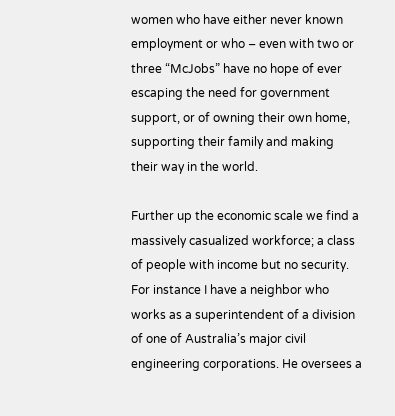women who have either never known employment or who – even with two or three “McJobs” have no hope of ever escaping the need for government support, or of owning their own home, supporting their family and making their way in the world.

Further up the economic scale we find a massively casualized workforce; a class of people with income but no security. For instance I have a neighbor who works as a superintendent of a division of one of Australia’s major civil engineering corporations. He oversees a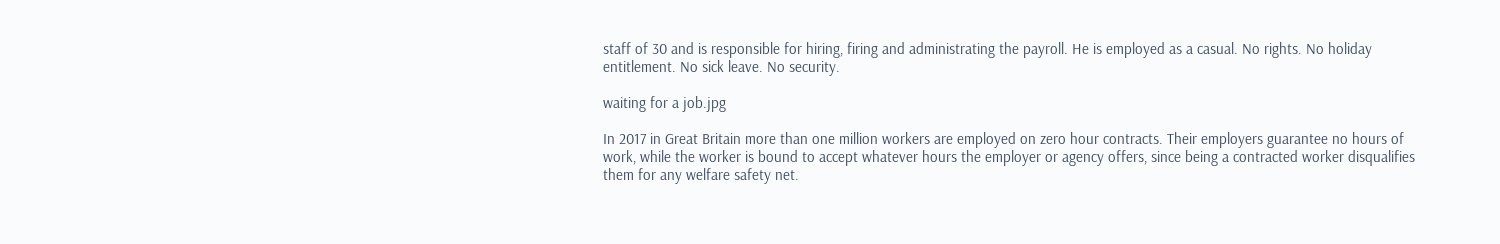staff of 30 and is responsible for hiring, firing and administrating the payroll. He is employed as a casual. No rights. No holiday entitlement. No sick leave. No security.

waiting for a job.jpg

In 2017 in Great Britain more than one million workers are employed on zero hour contracts. Their employers guarantee no hours of work, while the worker is bound to accept whatever hours the employer or agency offers, since being a contracted worker disqualifies them for any welfare safety net.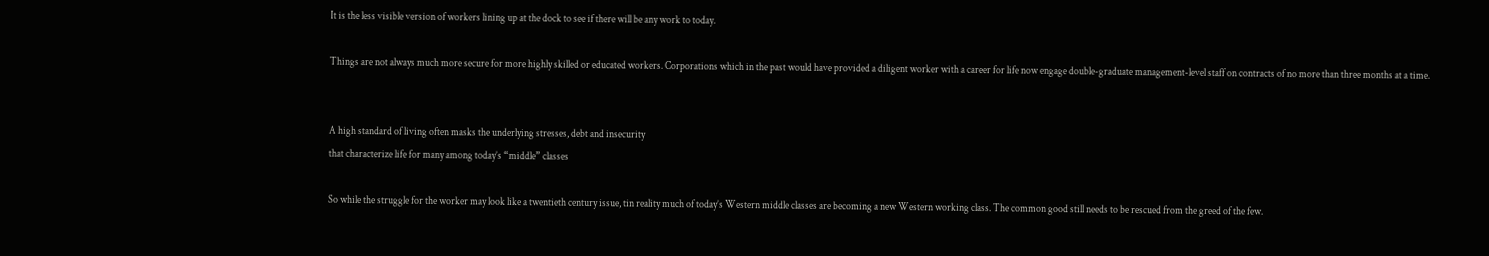It is the less visible version of workers lining up at the dock to see if there will be any work to today.

Things are not always much more secure for more highly skilled or educated workers. Corporations which in the past would have provided a diligent worker with a career for life now engage double-graduate management-level staff on contracts of no more than three months at a time.


A high standard of living often masks the underlying stresses, debt and insecurity
that characterize life for many among today’s “middle” classes

So while the struggle for the worker may look like a twentieth century issue, tin reality much of today’s Western middle classes are becoming a new Western working class. The common good still needs to be rescued from the greed of the few.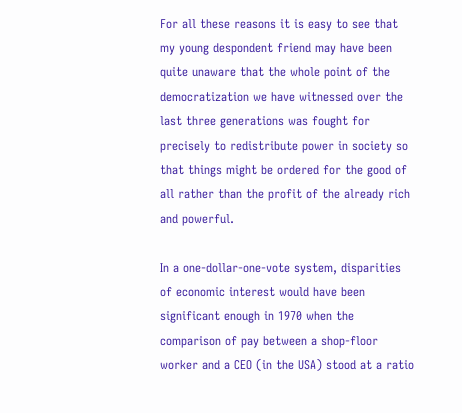For all these reasons it is easy to see that my young despondent friend may have been quite unaware that the whole point of the democratization we have witnessed over the last three generations was fought for precisely to redistribute power in society so that things might be ordered for the good of all rather than the profit of the already rich and powerful.

In a one-dollar-one-vote system, disparities of economic interest would have been significant enough in 1970 when the comparison of pay between a shop-floor worker and a CEO (in the USA) stood at a ratio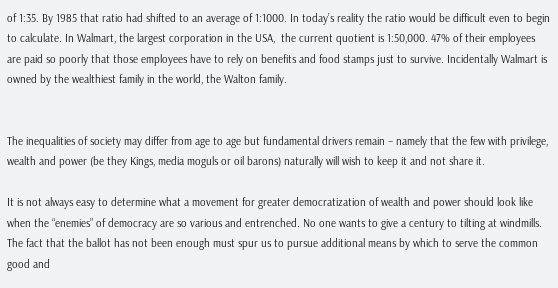of 1:35. By 1985 that ratio had shifted to an average of 1:1000. In today’s reality the ratio would be difficult even to begin to calculate. In Walmart, the largest corporation in the USA,  the current quotient is 1:50,000. 47% of their employees are paid so poorly that those employees have to rely on benefits and food stamps just to survive. Incidentally Walmart is owned by the wealthiest family in the world, the Walton family.


The inequalities of society may differ from age to age but fundamental drivers remain – namely that the few with privilege, wealth and power (be they Kings, media moguls or oil barons) naturally will wish to keep it and not share it.

It is not always easy to determine what a movement for greater democratization of wealth and power should look like when the “enemies” of democracy are so various and entrenched. No one wants to give a century to tilting at windmills. The fact that the ballot has not been enough must spur us to pursue additional means by which to serve the common good and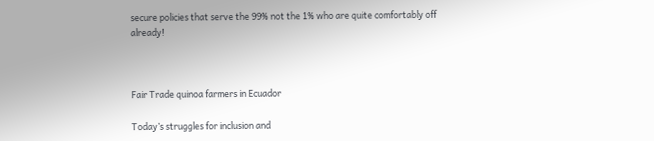secure policies that serve the 99% not the 1% who are quite comfortably off already!



Fair Trade quinoa farmers in Ecuador

Today’s struggles for inclusion and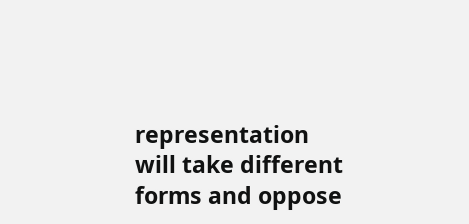representation will take different forms and oppose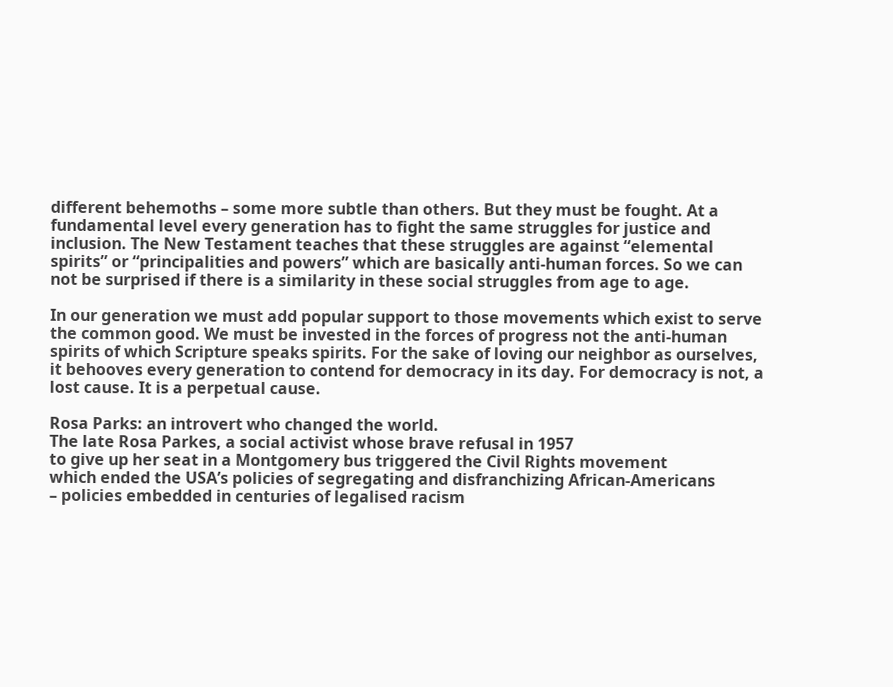different behemoths – some more subtle than others. But they must be fought. At a fundamental level every generation has to fight the same struggles for justice and inclusion. The New Testament teaches that these struggles are against “elemental spirits” or “principalities and powers” which are basically anti-human forces. So we can not be surprised if there is a similarity in these social struggles from age to age.

In our generation we must add popular support to those movements which exist to serve the common good. We must be invested in the forces of progress not the anti-human spirits of which Scripture speaks spirits. For the sake of loving our neighbor as ourselves, it behooves every generation to contend for democracy in its day. For democracy is not, a lost cause. It is a perpetual cause.

Rosa Parks: an introvert who changed the world.
The late Rosa Parkes, a social activist whose brave refusal in 1957
to give up her seat in a Montgomery bus triggered the Civil Rights movement
which ended the USA’s policies of segregating and disfranchizing African-Americans
– policies embedded in centuries of legalised racism